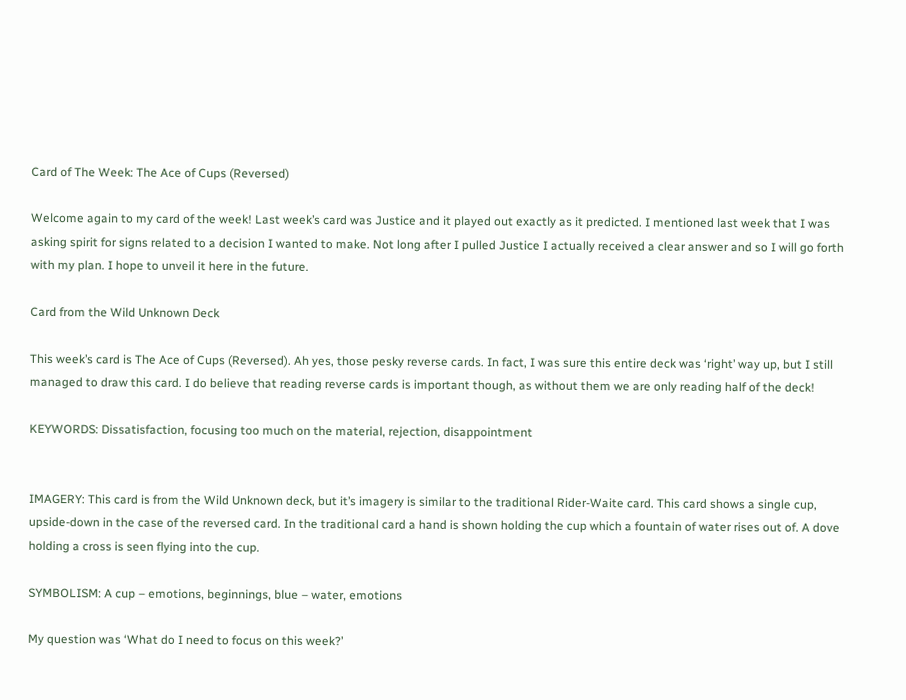Card of The Week: The Ace of Cups (Reversed)

Welcome again to my card of the week! Last week’s card was Justice and it played out exactly as it predicted. I mentioned last week that I was asking spirit for signs related to a decision I wanted to make. Not long after I pulled Justice I actually received a clear answer and so I will go forth with my plan. I hope to unveil it here in the future.

Card from the Wild Unknown Deck

This week’s card is The Ace of Cups (Reversed). Ah yes, those pesky reverse cards. In fact, I was sure this entire deck was ‘right’ way up, but I still managed to draw this card. I do believe that reading reverse cards is important though, as without them we are only reading half of the deck!

KEYWORDS: Dissatisfaction, focusing too much on the material, rejection, disappointment


IMAGERY: This card is from the Wild Unknown deck, but it’s imagery is similar to the traditional Rider-Waite card. This card shows a single cup, upside-down in the case of the reversed card. In the traditional card a hand is shown holding the cup which a fountain of water rises out of. A dove holding a cross is seen flying into the cup.

SYMBOLISM: A cup – emotions, beginnings, blue – water, emotions

My question was ‘What do I need to focus on this week?’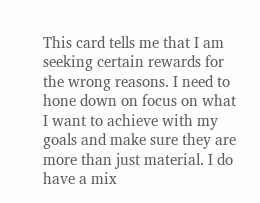This card tells me that I am seeking certain rewards for the wrong reasons. I need to hone down on focus on what I want to achieve with my goals and make sure they are more than just material. I do have a mix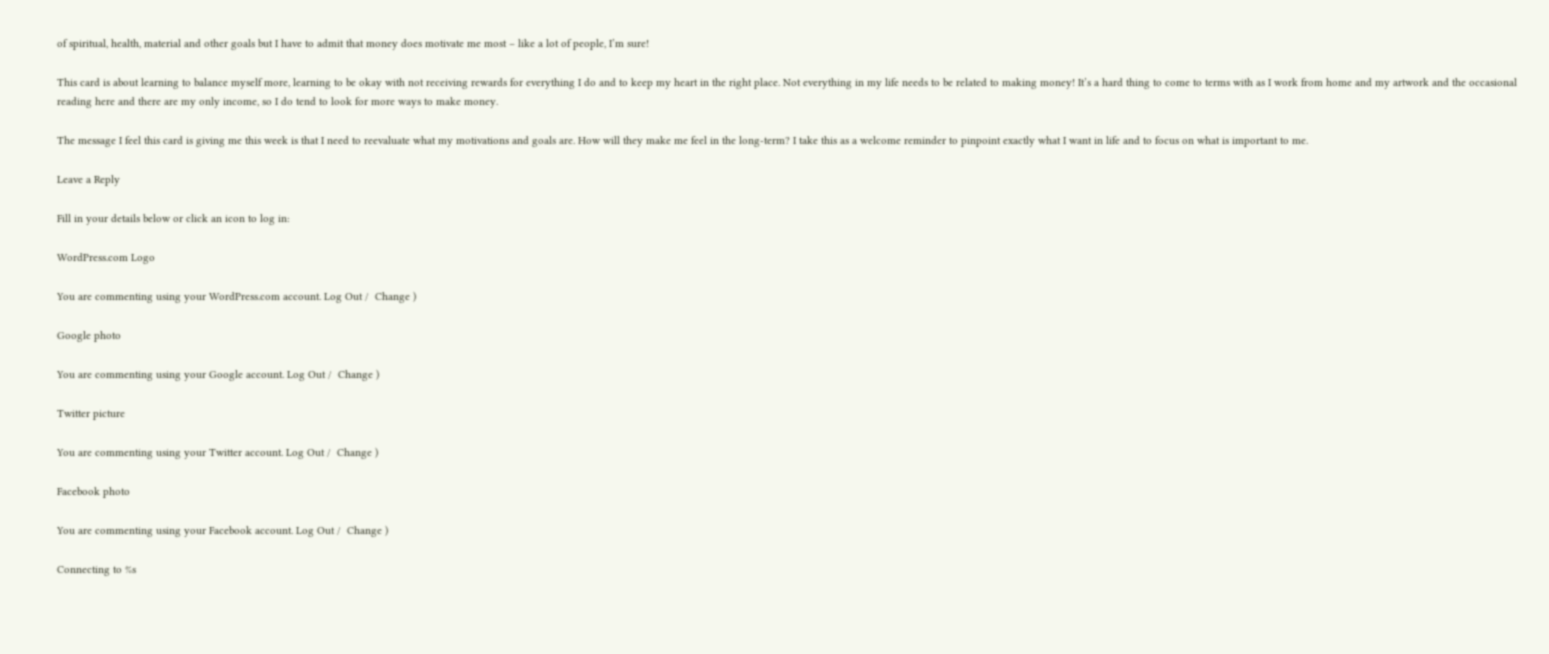of spiritual, health, material and other goals but I have to admit that money does motivate me most – like a lot of people, I’m sure!

This card is about learning to balance myself more, learning to be okay with not receiving rewards for everything I do and to keep my heart in the right place. Not everything in my life needs to be related to making money! It’s a hard thing to come to terms with as I work from home and my artwork and the occasional reading here and there are my only income, so I do tend to look for more ways to make money.

The message I feel this card is giving me this week is that I need to reevaluate what my motivations and goals are. How will they make me feel in the long-term? I take this as a welcome reminder to pinpoint exactly what I want in life and to focus on what is important to me.

Leave a Reply

Fill in your details below or click an icon to log in:

WordPress.com Logo

You are commenting using your WordPress.com account. Log Out /  Change )

Google photo

You are commenting using your Google account. Log Out /  Change )

Twitter picture

You are commenting using your Twitter account. Log Out /  Change )

Facebook photo

You are commenting using your Facebook account. Log Out /  Change )

Connecting to %s